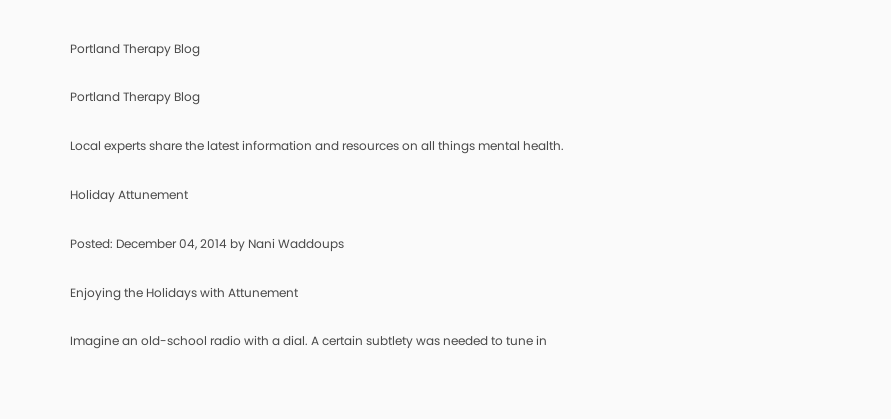Portland Therapy Blog

Portland Therapy Blog

Local experts share the latest information and resources on all things mental health.

Holiday Attunement

Posted: December 04, 2014 by Nani Waddoups

Enjoying the Holidays with Attunement

Imagine an old-school radio with a dial. A certain subtlety was needed to tune in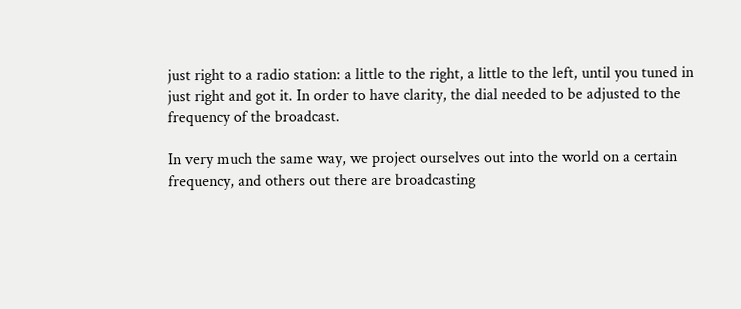just right to a radio station: a little to the right, a little to the left, until you tuned in just right and got it. In order to have clarity, the dial needed to be adjusted to the frequency of the broadcast.

In very much the same way, we project ourselves out into the world on a certain frequency, and others out there are broadcasting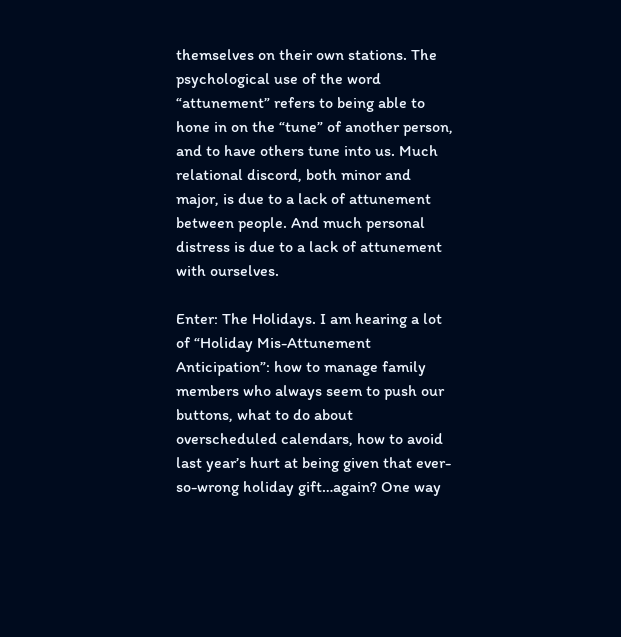themselves on their own stations. The psychological use of the word “attunement” refers to being able to hone in on the “tune” of another person, and to have others tune into us. Much relational discord, both minor and major, is due to a lack of attunement between people. And much personal distress is due to a lack of attunement with ourselves.

Enter: The Holidays. I am hearing a lot of “Holiday Mis-Attunement Anticipation”: how to manage family members who always seem to push our buttons, what to do about overscheduled calendars, how to avoid last year’s hurt at being given that ever-so-wrong holiday gift…again? One way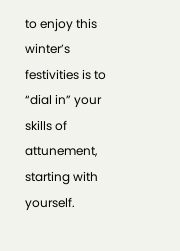to enjoy this winter’s festivities is to “dial in” your skills of attunement, starting with yourself.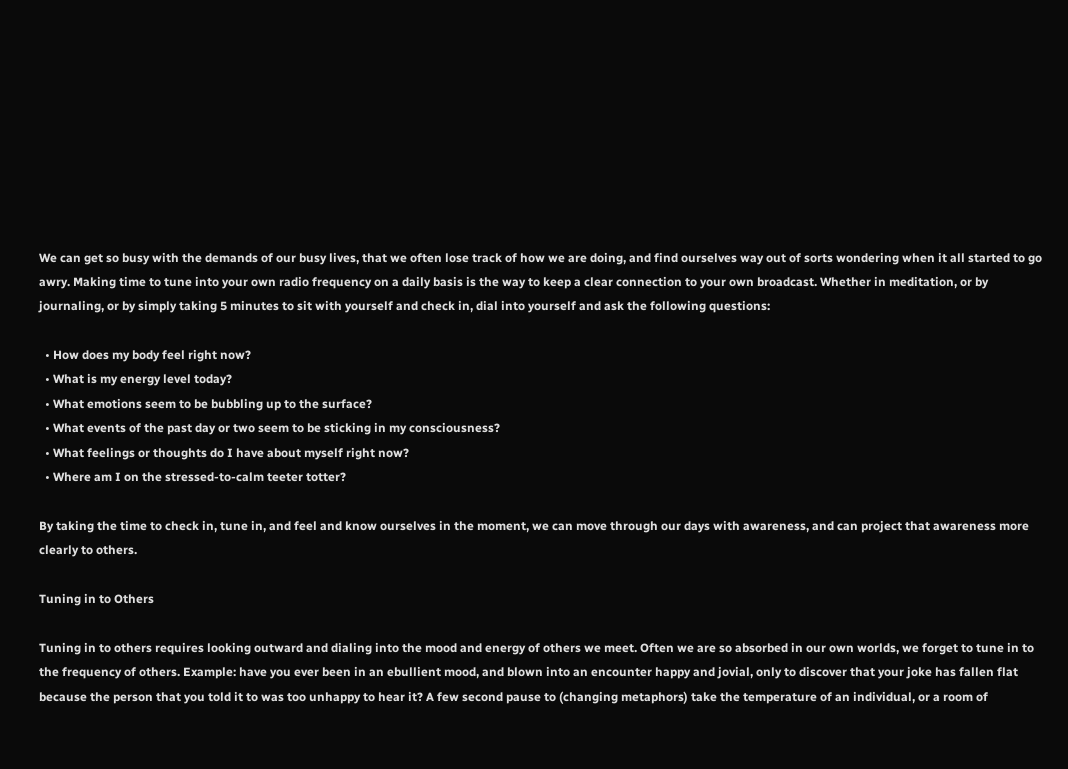We can get so busy with the demands of our busy lives, that we often lose track of how we are doing, and find ourselves way out of sorts wondering when it all started to go awry. Making time to tune into your own radio frequency on a daily basis is the way to keep a clear connection to your own broadcast. Whether in meditation, or by journaling, or by simply taking 5 minutes to sit with yourself and check in, dial into yourself and ask the following questions:

  • How does my body feel right now?
  • What is my energy level today?
  • What emotions seem to be bubbling up to the surface?
  • What events of the past day or two seem to be sticking in my consciousness?
  • What feelings or thoughts do I have about myself right now?
  • Where am I on the stressed-to-calm teeter totter?

By taking the time to check in, tune in, and feel and know ourselves in the moment, we can move through our days with awareness, and can project that awareness more clearly to others.

Tuning in to Others

Tuning in to others requires looking outward and dialing into the mood and energy of others we meet. Often we are so absorbed in our own worlds, we forget to tune in to the frequency of others. Example: have you ever been in an ebullient mood, and blown into an encounter happy and jovial, only to discover that your joke has fallen flat because the person that you told it to was too unhappy to hear it? A few second pause to (changing metaphors) take the temperature of an individual, or a room of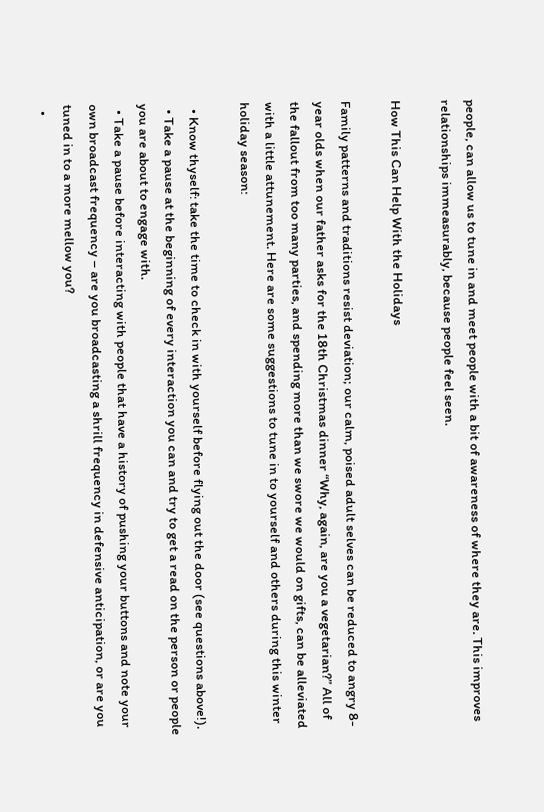people, can allow us to tune in and meet people with a bit of awareness of where they are. This improves relationships immeasurably, because people feel seen.

How This Can Help With the Holidays

Family patterns and traditions resist deviation; our calm, poised adult selves can be reduced to angry 8-year olds when our father asks for the 18th Christmas dinner “Why, again, are you a vegetarian?” All of the fallout from too many parties, and spending more than we swore we would on gifts, can be alleviated with a little attunement. Here are some suggestions to tune in to yourself and others during this winter holiday season:

  • Know thyself: take the time to check in with yourself before flying out the door (see questions above!).
  • Take a pause at the beginning of every interaction you can and try to get a read on the person or people you are about to engage with.
  • Take a pause before interacting with people that have a history of pushing your buttons and note your own broadcast frequency – are you broadcasting a shrill frequency in defensive anticipation, or are you tuned in to a more mellow you?
  •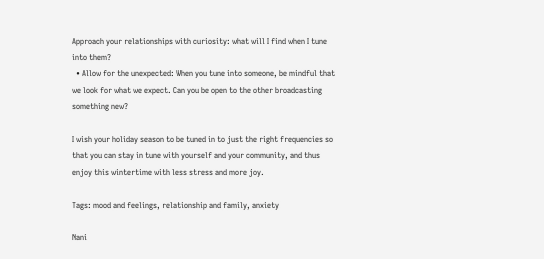Approach your relationships with curiosity: what will I find when I tune into them?
  • Allow for the unexpected: When you tune into someone, be mindful that we look for what we expect. Can you be open to the other broadcasting something new?

I wish your holiday season to be tuned in to just the right frequencies so that you can stay in tune with yourself and your community, and thus enjoy this wintertime with less stress and more joy.

Tags: mood and feelings, relationship and family, anxiety

Nani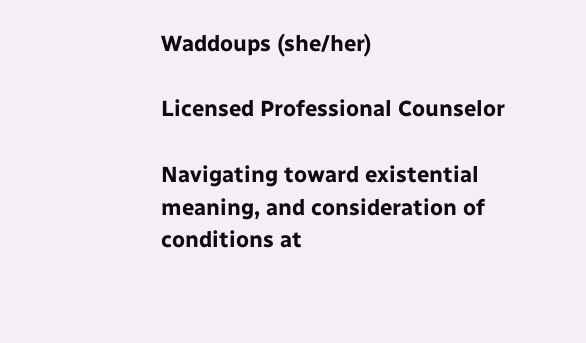Waddoups (she/her)

Licensed Professional Counselor

Navigating toward existential meaning, and consideration of conditions at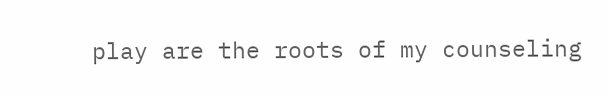play are the roots of my counseling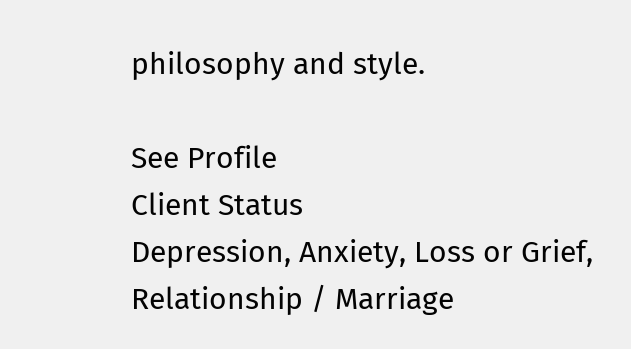philosophy and style.

See Profile
Client Status
Depression, Anxiety, Loss or Grief, Relationship / Marriage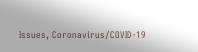Issues, Coronavirus/COVID-19